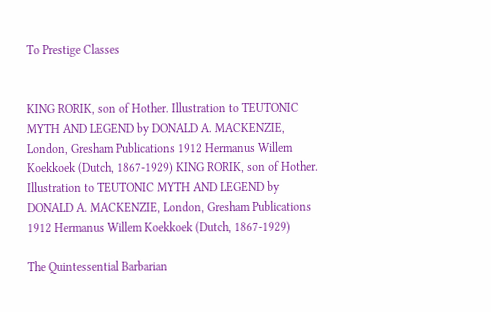To Prestige Classes


KING RORIK, son of Hother. Illustration to TEUTONIC MYTH AND LEGEND by DONALD A. MACKENZIE, London, Gresham Publications 1912 Hermanus Willem Koekkoek (Dutch, 1867-1929) KING RORIK, son of Hother. Illustration to TEUTONIC MYTH AND LEGEND by DONALD A. MACKENZIE, London, Gresham Publications 1912 Hermanus Willem Koekkoek (Dutch, 1867-1929)

The Quintessential Barbarian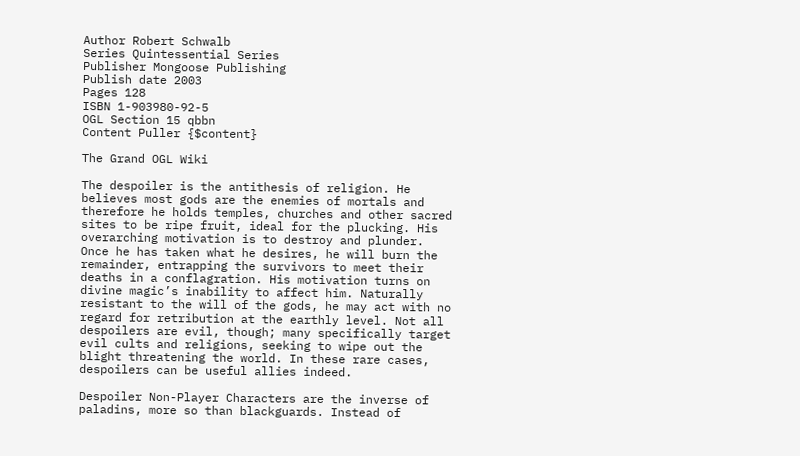Author Robert Schwalb
Series Quintessential Series
Publisher Mongoose Publishing
Publish date 2003
Pages 128
ISBN 1-903980-92-5
OGL Section 15 qbbn
Content Puller {$content}

The Grand OGL Wiki

The despoiler is the antithesis of religion. He believes most gods are the enemies of mortals and therefore he holds temples, churches and other sacred sites to be ripe fruit, ideal for the plucking. His overarching motivation is to destroy and plunder. Once he has taken what he desires, he will burn the remainder, entrapping the survivors to meet their deaths in a conflagration. His motivation turns on divine magic’s inability to affect him. Naturally resistant to the will of the gods, he may act with no regard for retribution at the earthly level. Not all despoilers are evil, though; many specifically target evil cults and religions, seeking to wipe out the blight threatening the world. In these rare cases, despoilers can be useful allies indeed.

Despoiler Non-Player Characters are the inverse of paladins, more so than blackguards. Instead of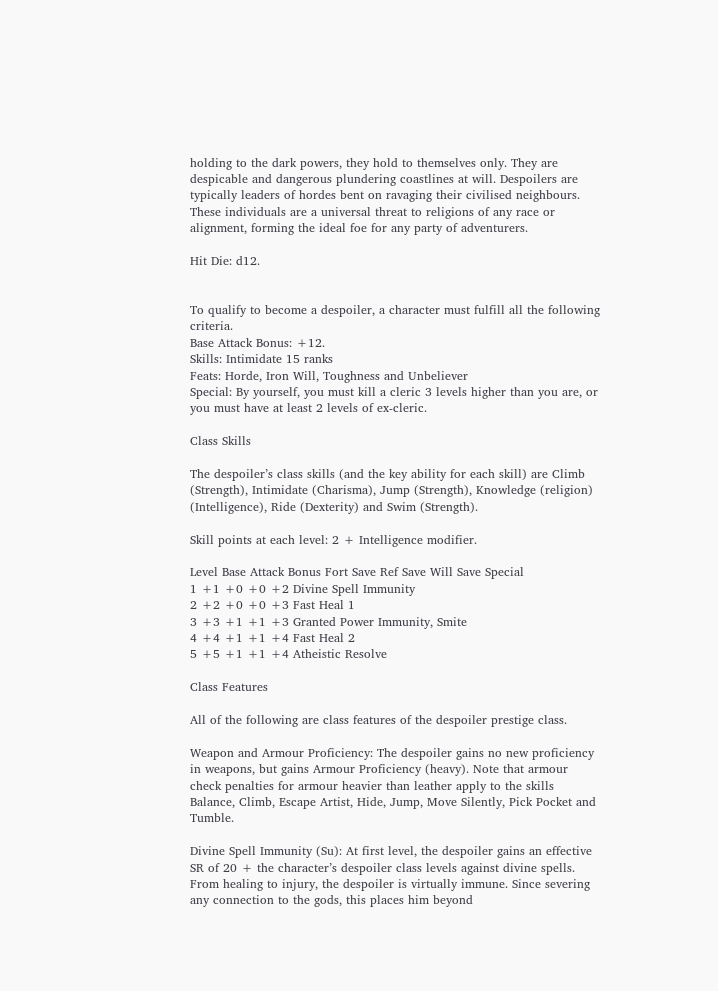holding to the dark powers, they hold to themselves only. They are despicable and dangerous plundering coastlines at will. Despoilers are typically leaders of hordes bent on ravaging their civilised neighbours. These individuals are a universal threat to religions of any race or alignment, forming the ideal foe for any party of adventurers.

Hit Die: d12.


To qualify to become a despoiler, a character must fulfill all the following criteria.
Base Attack Bonus: +12.
Skills: Intimidate 15 ranks
Feats: Horde, Iron Will, Toughness and Unbeliever
Special: By yourself, you must kill a cleric 3 levels higher than you are, or you must have at least 2 levels of ex-cleric.

Class Skills

The despoiler’s class skills (and the key ability for each skill) are Climb (Strength), Intimidate (Charisma), Jump (Strength), Knowledge (religion) (Intelligence), Ride (Dexterity) and Swim (Strength).

Skill points at each level: 2 + Intelligence modifier.

Level Base Attack Bonus Fort Save Ref Save Will Save Special
1 +1 +0 +0 +2 Divine Spell Immunity
2 +2 +0 +0 +3 Fast Heal 1
3 +3 +1 +1 +3 Granted Power Immunity, Smite
4 +4 +1 +1 +4 Fast Heal 2
5 +5 +1 +1 +4 Atheistic Resolve

Class Features

All of the following are class features of the despoiler prestige class.

Weapon and Armour Proficiency: The despoiler gains no new proficiency in weapons, but gains Armour Proficiency (heavy). Note that armour check penalties for armour heavier than leather apply to the skills Balance, Climb, Escape Artist, Hide, Jump, Move Silently, Pick Pocket and Tumble.

Divine Spell Immunity (Su): At first level, the despoiler gains an effective SR of 20 + the character’s despoiler class levels against divine spells. From healing to injury, the despoiler is virtually immune. Since severing any connection to the gods, this places him beyond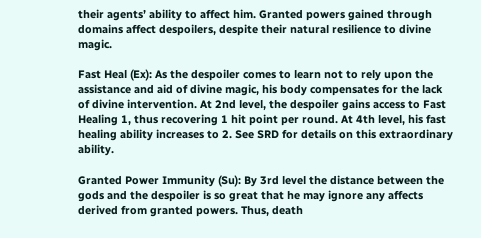their agents’ ability to affect him. Granted powers gained through domains affect despoilers, despite their natural resilience to divine magic.

Fast Heal (Ex): As the despoiler comes to learn not to rely upon the assistance and aid of divine magic, his body compensates for the lack of divine intervention. At 2nd level, the despoiler gains access to Fast Healing 1, thus recovering 1 hit point per round. At 4th level, his fast healing ability increases to 2. See SRD for details on this extraordinary ability.

Granted Power Immunity (Su): By 3rd level the distance between the gods and the despoiler is so great that he may ignore any affects derived from granted powers. Thus, death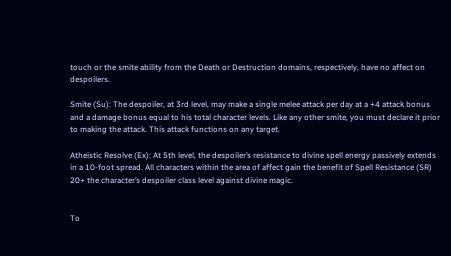touch or the smite ability from the Death or Destruction domains, respectively, have no affect on despoilers.

Smite (Su): The despoiler, at 3rd level, may make a single melee attack per day at a +4 attack bonus and a damage bonus equal to his total character levels. Like any other smite, you must declare it prior to making the attack. This attack functions on any target.

Atheistic Resolve (Ex): At 5th level, the despoiler’s resistance to divine spell energy passively extends in a 10-foot spread. All characters within the area of affect gain the benefit of Spell Resistance (SR) 20+ the character’s despoiler class level against divine magic.


To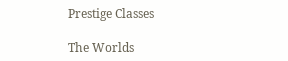Prestige Classes

The Worlds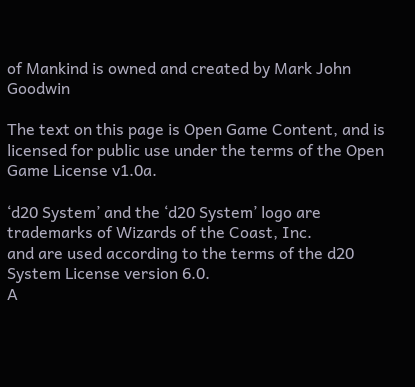of Mankind is owned and created by Mark John Goodwin

The text on this page is Open Game Content, and is licensed for public use under the terms of the Open Game License v1.0a.

‘d20 System’ and the ‘d20 System’ logo are trademarks of Wizards of the Coast, Inc.
and are used according to the terms of the d20 System License version 6.0.
A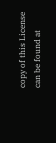copy of this License can be found at